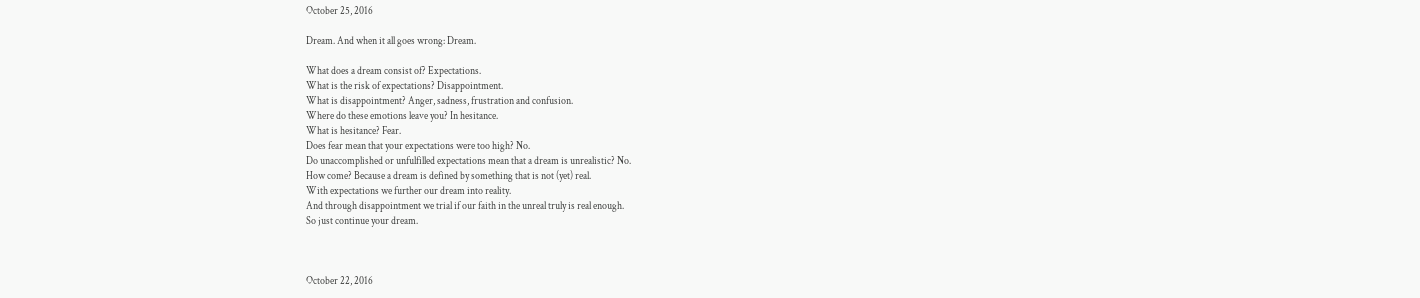October 25, 2016

Dream. And when it all goes wrong: Dream.

What does a dream consist of? Expectations.
What is the risk of expectations? Disappointment.
What is disappointment? Anger, sadness, frustration and confusion.
Where do these emotions leave you? In hesitance.
What is hesitance? Fear.
Does fear mean that your expectations were too high? No.
Do unaccomplished or unfulfilled expectations mean that a dream is unrealistic? No.
How come? Because a dream is defined by something that is not (yet) real.
With expectations we further our dream into reality.
And through disappointment we trial if our faith in the unreal truly is real enough.
So just continue your dream.



October 22, 2016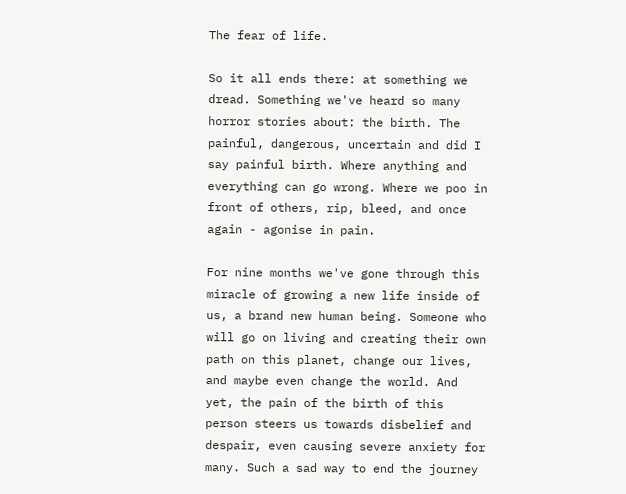The fear of life.

So it all ends there: at something we dread. Something we've heard so many horror stories about: the birth. The painful, dangerous, uncertain and did I say painful birth. Where anything and everything can go wrong. Where we poo in front of others, rip, bleed, and once again - agonise in pain.

For nine months we've gone through this miracle of growing a new life inside of us, a brand new human being. Someone who will go on living and creating their own path on this planet, change our lives, and maybe even change the world. And yet, the pain of the birth of this person steers us towards disbelief and despair, even causing severe anxiety for many. Such a sad way to end the journey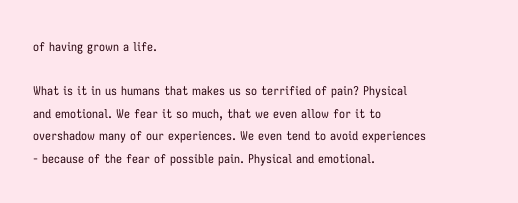of having grown a life.

What is it in us humans that makes us so terrified of pain? Physical and emotional. We fear it so much, that we even allow for it to overshadow many of our experiences. We even tend to avoid experiences - because of the fear of possible pain. Physical and emotional.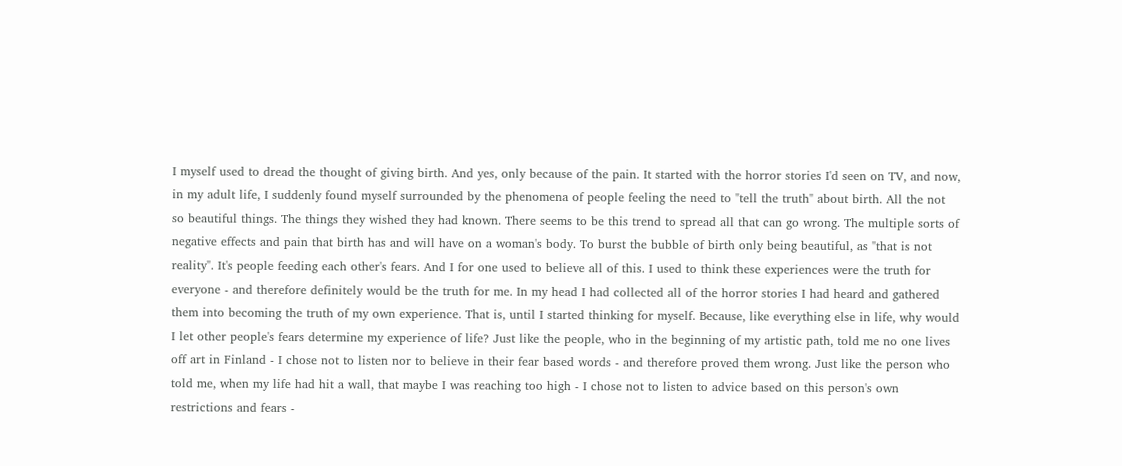I myself used to dread the thought of giving birth. And yes, only because of the pain. It started with the horror stories I'd seen on TV, and now, in my adult life, I suddenly found myself surrounded by the phenomena of people feeling the need to "tell the truth" about birth. All the not so beautiful things. The things they wished they had known. There seems to be this trend to spread all that can go wrong. The multiple sorts of negative effects and pain that birth has and will have on a woman's body. To burst the bubble of birth only being beautiful, as "that is not reality". It's people feeding each other's fears. And I for one used to believe all of this. I used to think these experiences were the truth for everyone - and therefore definitely would be the truth for me. In my head I had collected all of the horror stories I had heard and gathered them into becoming the truth of my own experience. That is, until I started thinking for myself. Because, like everything else in life, why would I let other people's fears determine my experience of life? Just like the people, who in the beginning of my artistic path, told me no one lives off art in Finland - I chose not to listen nor to believe in their fear based words - and therefore proved them wrong. Just like the person who told me, when my life had hit a wall, that maybe I was reaching too high - I chose not to listen to advice based on this person's own restrictions and fears -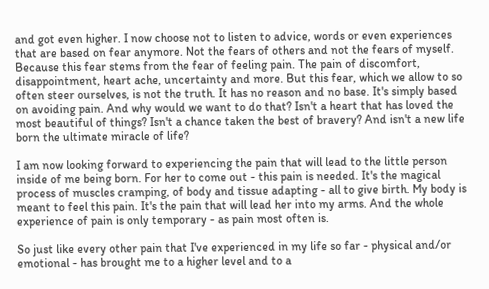and got even higher. I now choose not to listen to advice, words or even experiences that are based on fear anymore. Not the fears of others and not the fears of myself. Because this fear stems from the fear of feeling pain. The pain of discomfort, disappointment, heart ache, uncertainty and more. But this fear, which we allow to so often steer ourselves, is not the truth. It has no reason and no base. It's simply based on avoiding pain. And why would we want to do that? Isn't a heart that has loved the most beautiful of things? Isn't a chance taken the best of bravery? And isn't a new life born the ultimate miracle of life?

I am now looking forward to experiencing the pain that will lead to the little person inside of me being born. For her to come out - this pain is needed. It's the magical process of muscles cramping, of body and tissue adapting - all to give birth. My body is meant to feel this pain. It's the pain that will lead her into my arms. And the whole experience of pain is only temporary - as pain most often is.

So just like every other pain that I've experienced in my life so far - physical and/or emotional - has brought me to a higher level and to a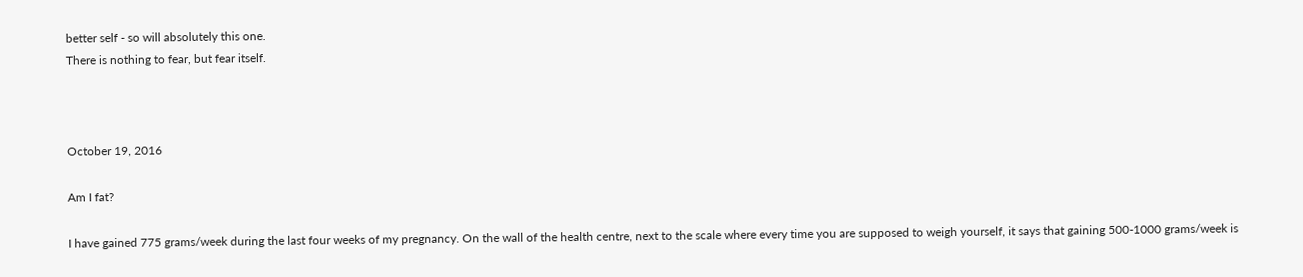better self - so will absolutely this one.
There is nothing to fear, but fear itself.



October 19, 2016

Am I fat?

I have gained 775 grams/week during the last four weeks of my pregnancy. On the wall of the health centre, next to the scale where every time you are supposed to weigh yourself, it says that gaining 500-1000 grams/week is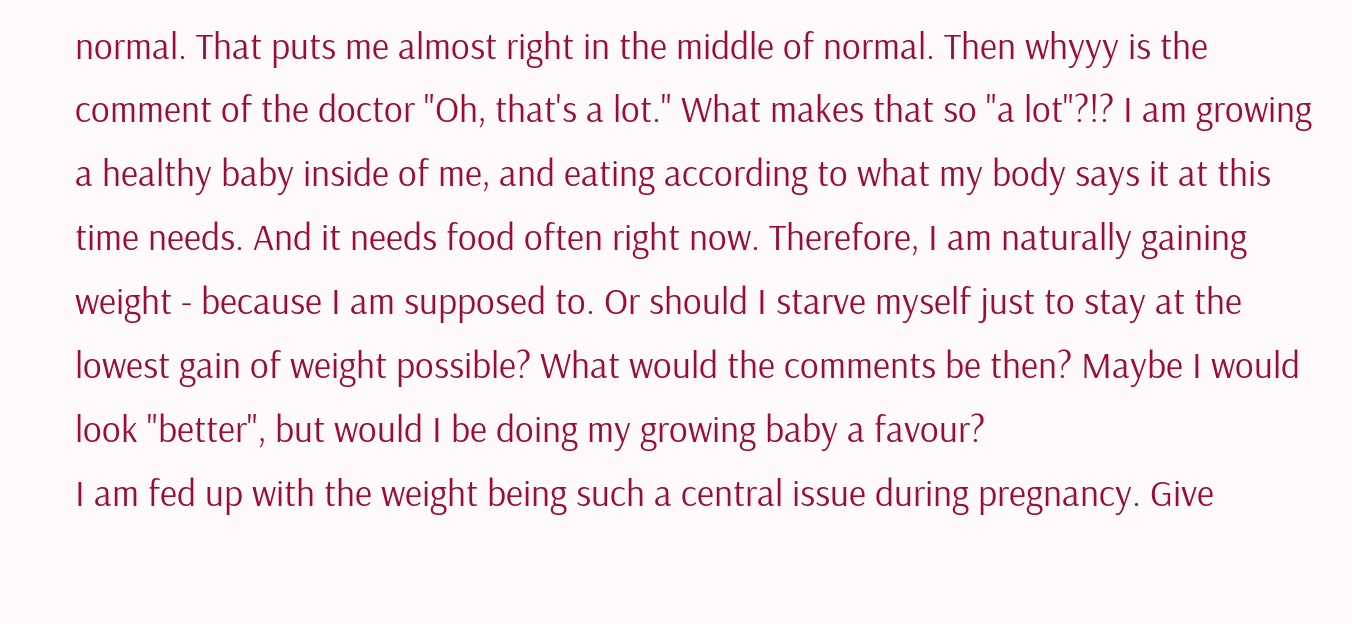normal. That puts me almost right in the middle of normal. Then whyyy is the comment of the doctor "Oh, that's a lot." What makes that so "a lot"?!? I am growing a healthy baby inside of me, and eating according to what my body says it at this time needs. And it needs food often right now. Therefore, I am naturally gaining weight - because I am supposed to. Or should I starve myself just to stay at the lowest gain of weight possible? What would the comments be then? Maybe I would look "better", but would I be doing my growing baby a favour?
I am fed up with the weight being such a central issue during pregnancy. Give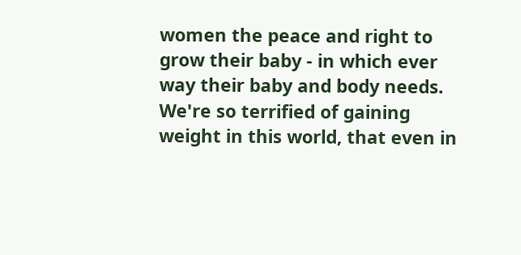women the peace and right to grow their baby - in which ever way their baby and body needs. We're so terrified of gaining weight in this world, that even in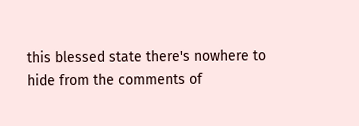this blessed state there's nowhere to hide from the comments of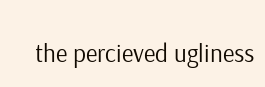the percieved ugliness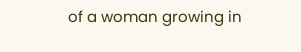of a woman growing in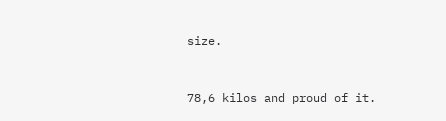size.


78,6 kilos and proud of it.